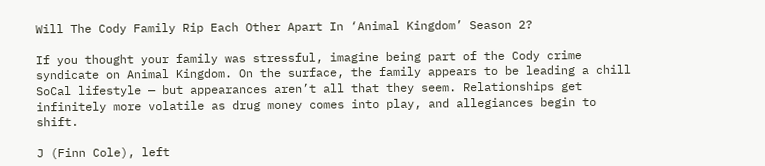Will The Cody Family Rip Each Other Apart In ‘Animal Kingdom’ Season 2?

If you thought your family was stressful, imagine being part of the Cody crime syndicate on Animal Kingdom. On the surface, the family appears to be leading a chill SoCal lifestyle — but appearances aren’t all that they seem. Relationships get infinitely more volatile as drug money comes into play, and allegiances begin to shift.

J (Finn Cole), left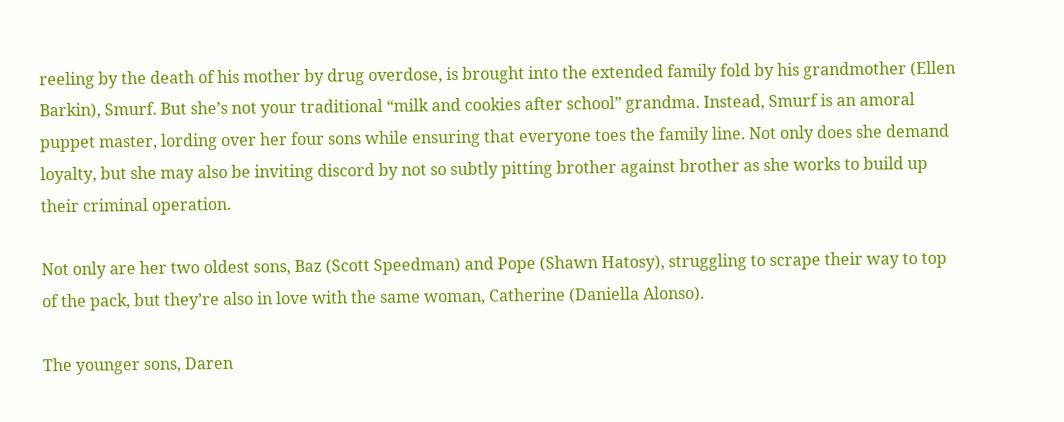reeling by the death of his mother by drug overdose, is brought into the extended family fold by his grandmother (Ellen Barkin), Smurf. But she’s not your traditional “milk and cookies after school” grandma. Instead, Smurf is an amoral puppet master, lording over her four sons while ensuring that everyone toes the family line. Not only does she demand loyalty, but she may also be inviting discord by not so subtly pitting brother against brother as she works to build up their criminal operation.

Not only are her two oldest sons, Baz (Scott Speedman) and Pope (Shawn Hatosy), struggling to scrape their way to top of the pack, but they’re also in love with the same woman, Catherine (Daniella Alonso).

The younger sons, Daren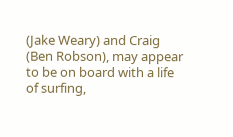(Jake Weary) and Craig (Ben Robson), may appear to be on board with a life of surfing,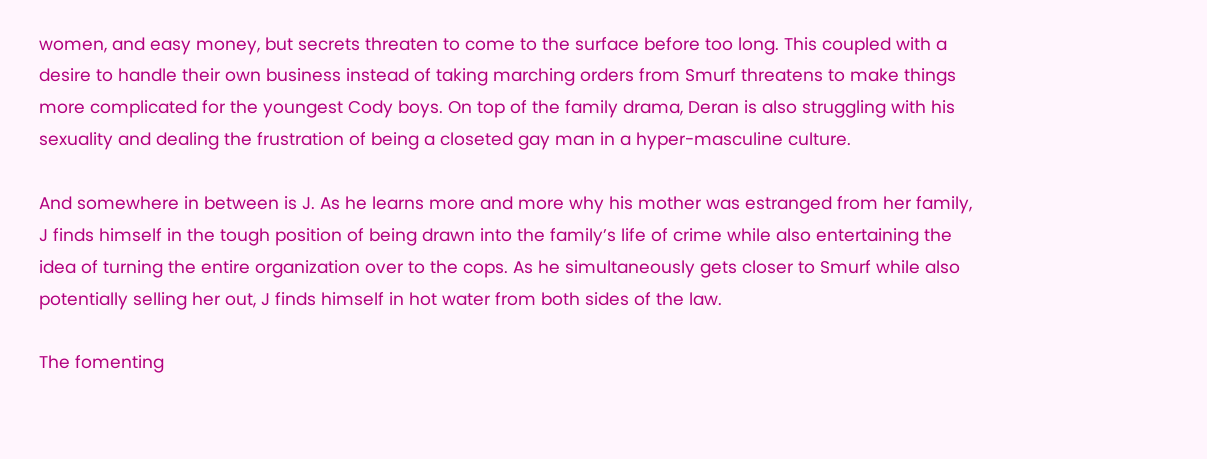women, and easy money, but secrets threaten to come to the surface before too long. This coupled with a desire to handle their own business instead of taking marching orders from Smurf threatens to make things more complicated for the youngest Cody boys. On top of the family drama, Deran is also struggling with his sexuality and dealing the frustration of being a closeted gay man in a hyper-masculine culture.

And somewhere in between is J. As he learns more and more why his mother was estranged from her family, J finds himself in the tough position of being drawn into the family’s life of crime while also entertaining the idea of turning the entire organization over to the cops. As he simultaneously gets closer to Smurf while also potentially selling her out, J finds himself in hot water from both sides of the law.

The fomenting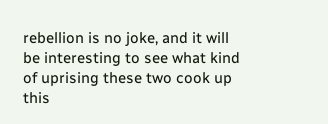rebellion is no joke, and it will be interesting to see what kind of uprising these two cook up this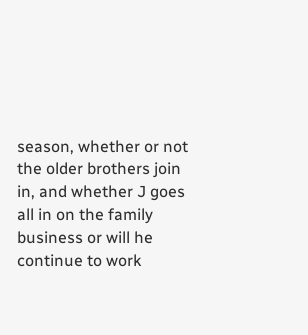season, whether or not the older brothers join in, and whether J goes all in on the family business or will he continue to work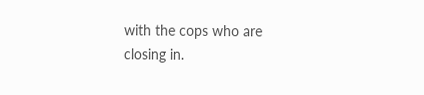with the cops who are closing in.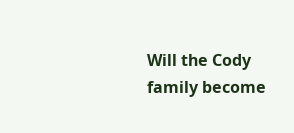Will the Cody family become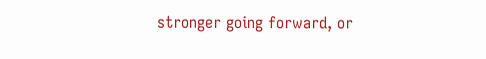stronger going forward, or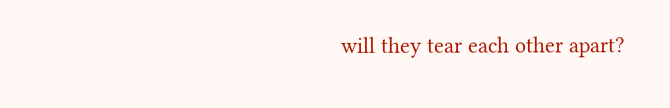will they tear each other apart?